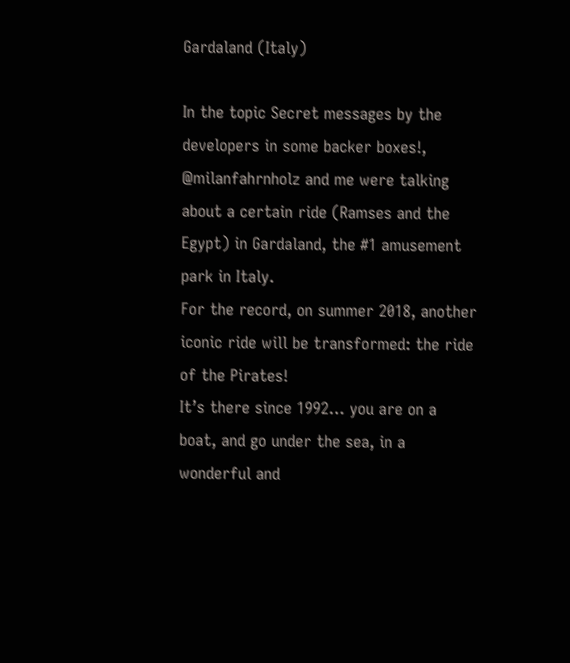Gardaland (Italy)

In the topic Secret messages by the developers in some backer boxes!, @milanfahrnholz and me were talking about a certain ride (Ramses and the Egypt) in Gardaland, the #1 amusement park in Italy.
For the record, on summer 2018, another iconic ride will be transformed: the ride of the Pirates!
It’s there since 1992… you are on a boat, and go under the sea, in a wonderful and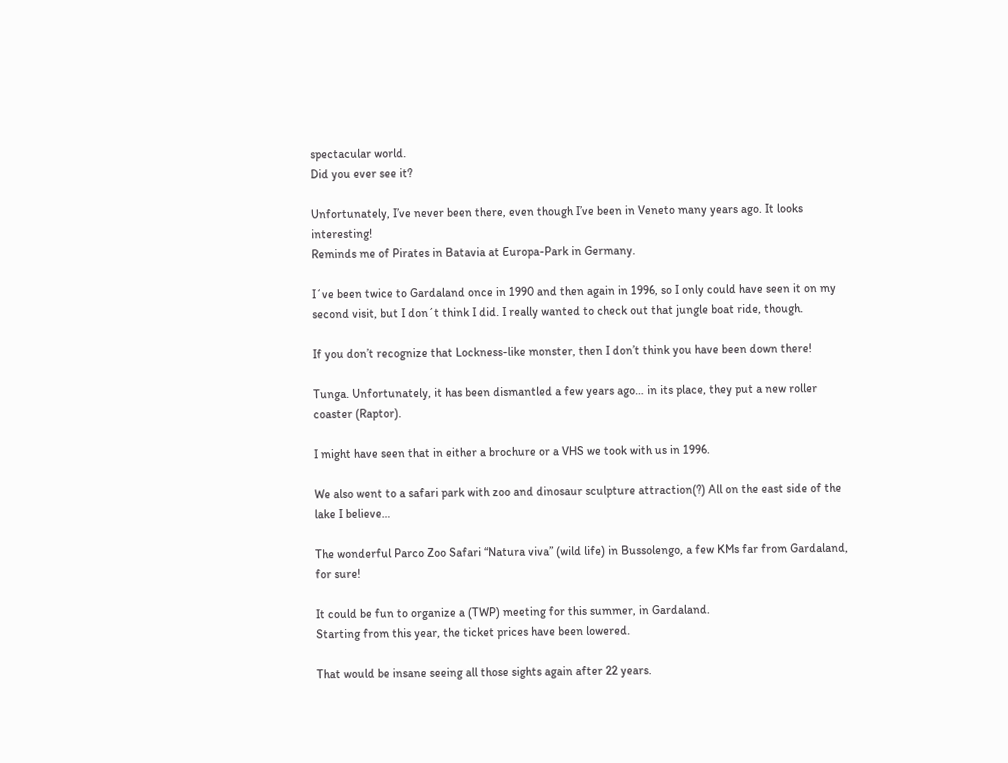spectacular world.
Did you ever see it?

Unfortunately, I’ve never been there, even though I’ve been in Veneto many years ago. It looks interesting!
Reminds me of Pirates in Batavia at Europa-Park in Germany.

I´ve been twice to Gardaland once in 1990 and then again in 1996, so I only could have seen it on my second visit, but I don´t think I did. I really wanted to check out that jungle boat ride, though.

If you don’t recognize that Lockness-like monster, then I don’t think you have been down there!

Tunga. Unfortunately, it has been dismantled a few years ago… in its place, they put a new roller coaster (Raptor).

I might have seen that in either a brochure or a VHS we took with us in 1996.

We also went to a safari park with zoo and dinosaur sculpture attraction(?) All on the east side of the lake I believe…

The wonderful Parco Zoo Safari “Natura viva” (wild life) in Bussolengo, a few KMs far from Gardaland, for sure!

It could be fun to organize a (TWP) meeting for this summer, in Gardaland.
Starting from this year, the ticket prices have been lowered.

That would be insane seeing all those sights again after 22 years.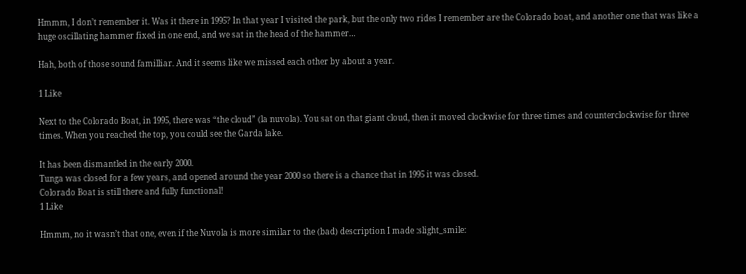Hmmm, I don’t remember it. Was it there in 1995? In that year I visited the park, but the only two rides I remember are the Colorado boat, and another one that was like a huge oscillating hammer fixed in one end, and we sat in the head of the hammer…

Hah, both of those sound familliar. And it seems like we missed each other by about a year.

1 Like

Next to the Colorado Boat, in 1995, there was “the cloud” (la nuvola). You sat on that giant cloud, then it moved clockwise for three times and counterclockwise for three times. When you reached the top, you could see the Garda lake.

It has been dismantled in the early 2000.
Tunga was closed for a few years, and opened around the year 2000 so there is a chance that in 1995 it was closed.
Colorado Boat is still there and fully functional!
1 Like

Hmmm, no it wasn’t that one, even if the Nuvola is more similar to the (bad) description I made :slight_smile: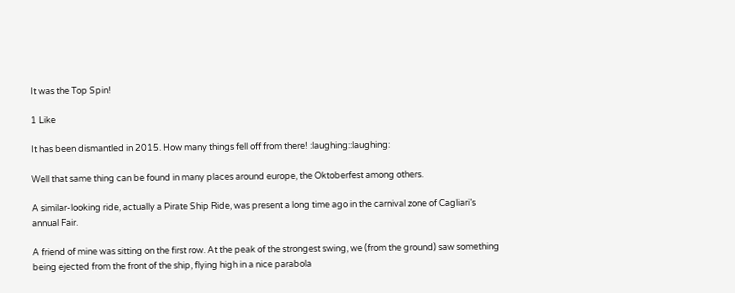It was the Top Spin!

1 Like

It has been dismantled in 2015. How many things fell off from there! :laughing::laughing:

Well that same thing can be found in many places around europe, the Oktoberfest among others.

A similar-looking ride, actually a Pirate Ship Ride, was present a long time ago in the carnival zone of Cagliari’s annual Fair.

A friend of mine was sitting on the first row. At the peak of the strongest swing, we (from the ground) saw something being ejected from the front of the ship, flying high in a nice parabola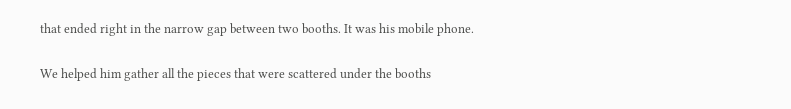that ended right in the narrow gap between two booths. It was his mobile phone.

We helped him gather all the pieces that were scattered under the booths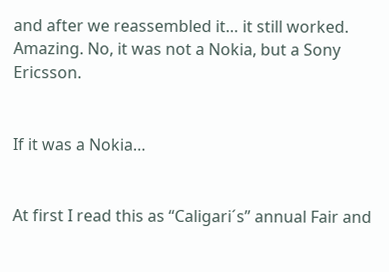and after we reassembled it… it still worked. Amazing. No, it was not a Nokia, but a Sony Ericsson.


If it was a Nokia…


At first I read this as “Caligari´s” annual Fair and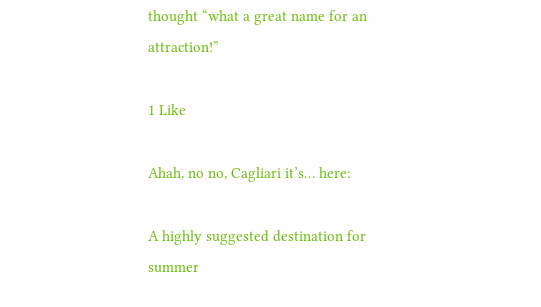thought “what a great name for an attraction!”

1 Like

Ahah, no no, Cagliari it’s… here:

A highly suggested destination for summer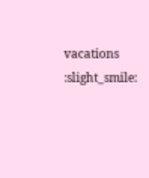vacations :slight_smile: